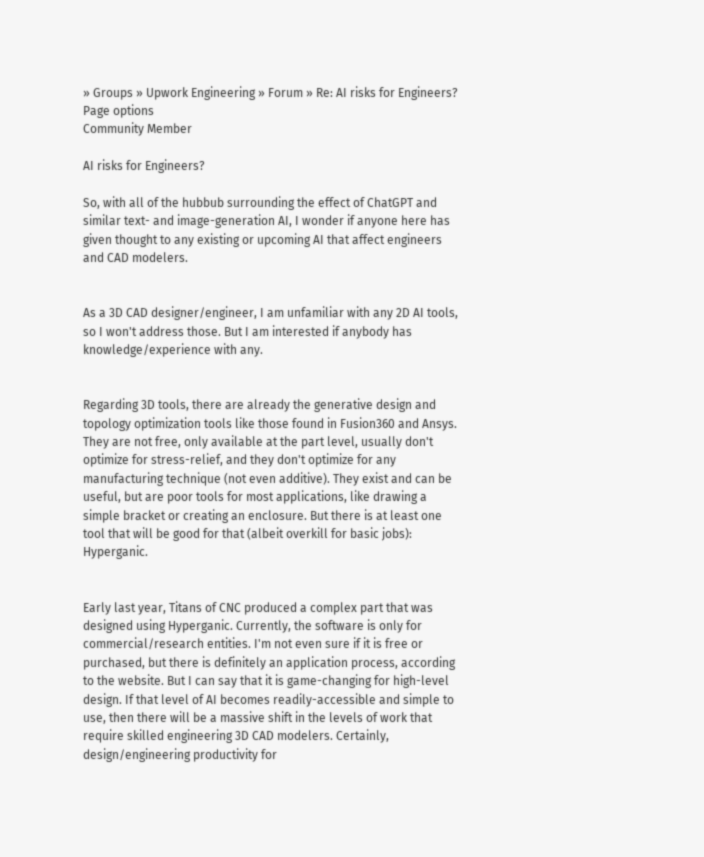» Groups » Upwork Engineering » Forum » Re: AI risks for Engineers?
Page options
Community Member

AI risks for Engineers?

So, with all of the hubbub surrounding the effect of ChatGPT and similar text- and image-generation AI, I wonder if anyone here has given thought to any existing or upcoming AI that affect engineers and CAD modelers.


As a 3D CAD designer/engineer, I am unfamiliar with any 2D AI tools, so I won't address those. But I am interested if anybody has knowledge/experience with any.


Regarding 3D tools, there are already the generative design and topology optimization tools like those found in Fusion360 and Ansys. They are not free, only available at the part level, usually don't optimize for stress-relief, and they don't optimize for any manufacturing technique (not even additive). They exist and can be useful, but are poor tools for most applications, like drawing a simple bracket or creating an enclosure. But there is at least one tool that will be good for that (albeit overkill for basic jobs): Hyperganic.


Early last year, Titans of CNC produced a complex part that was designed using Hyperganic. Currently, the software is only for commercial/research entities. I'm not even sure if it is free or purchased, but there is definitely an application process, according to the website. But I can say that it is game-changing for high-level design. If that level of AI becomes readily-accessible and simple to use, then there will be a massive shift in the levels of work that require skilled engineering 3D CAD modelers. Certainly, design/engineering productivity for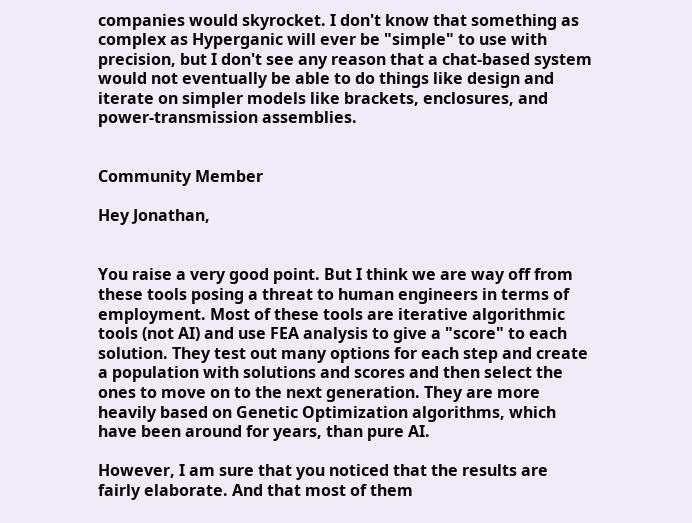companies would skyrocket. I don't know that something as complex as Hyperganic will ever be "simple" to use with precision, but I don't see any reason that a chat-based system would not eventually be able to do things like design and iterate on simpler models like brackets, enclosures, and power-transmission assemblies.


Community Member

Hey Jonathan,


You raise a very good point. But I think we are way off from these tools posing a threat to human engineers in terms of employment. Most of these tools are iterative algorithmic tools (not AI) and use FEA analysis to give a "score" to each solution. They test out many options for each step and create a population with solutions and scores and then select the ones to move on to the next generation. They are more heavily based on Genetic Optimization algorithms, which have been around for years, than pure AI.

However, I am sure that you noticed that the results are fairly elaborate. And that most of them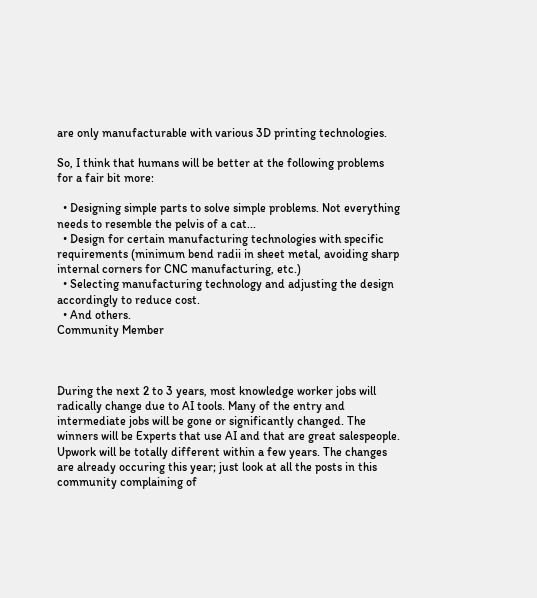are only manufacturable with various 3D printing technologies.

So, I think that humans will be better at the following problems for a fair bit more:

  • Designing simple parts to solve simple problems. Not everything needs to resemble the pelvis of a cat...
  • Design for certain manufacturing technologies with specific requirements (minimum bend radii in sheet metal, avoiding sharp internal corners for CNC manufacturing, etc.)
  • Selecting manufacturing technology and adjusting the design accordingly to reduce cost.
  • And others.
Community Member



During the next 2 to 3 years, most knowledge worker jobs will radically change due to AI tools. Many of the entry and intermediate jobs will be gone or significantly changed. The winners will be Experts that use AI and that are great salespeople. Upwork will be totally different within a few years. The changes are already occuring this year; just look at all the posts in this community complaining of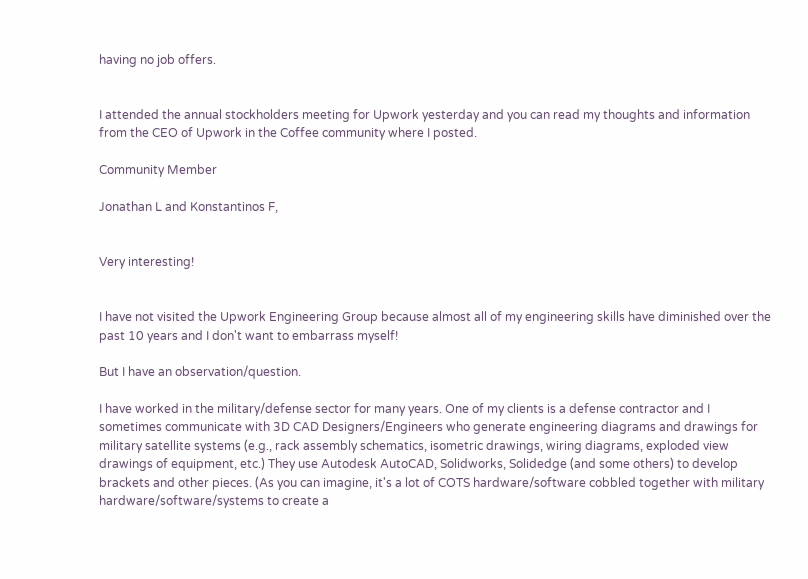having no job offers.


I attended the annual stockholders meeting for Upwork yesterday and you can read my thoughts and information from the CEO of Upwork in the Coffee community where I posted.

Community Member

Jonathan L and Konstantinos F,


Very interesting!


I have not visited the Upwork Engineering Group because almost all of my engineering skills have diminished over the past 10 years and I don't want to embarrass myself!

But I have an observation/question.

I have worked in the military/defense sector for many years. One of my clients is a defense contractor and I sometimes communicate with 3D CAD Designers/Engineers who generate engineering diagrams and drawings for military satellite systems (e.g., rack assembly schematics, isometric drawings, wiring diagrams, exploded view drawings of equipment, etc.) They use Autodesk AutoCAD, Solidworks, Solidedge (and some others) to develop brackets and other pieces. (As you can imagine, it's a lot of COTS hardware/software cobbled together with military hardware/software/systems to create a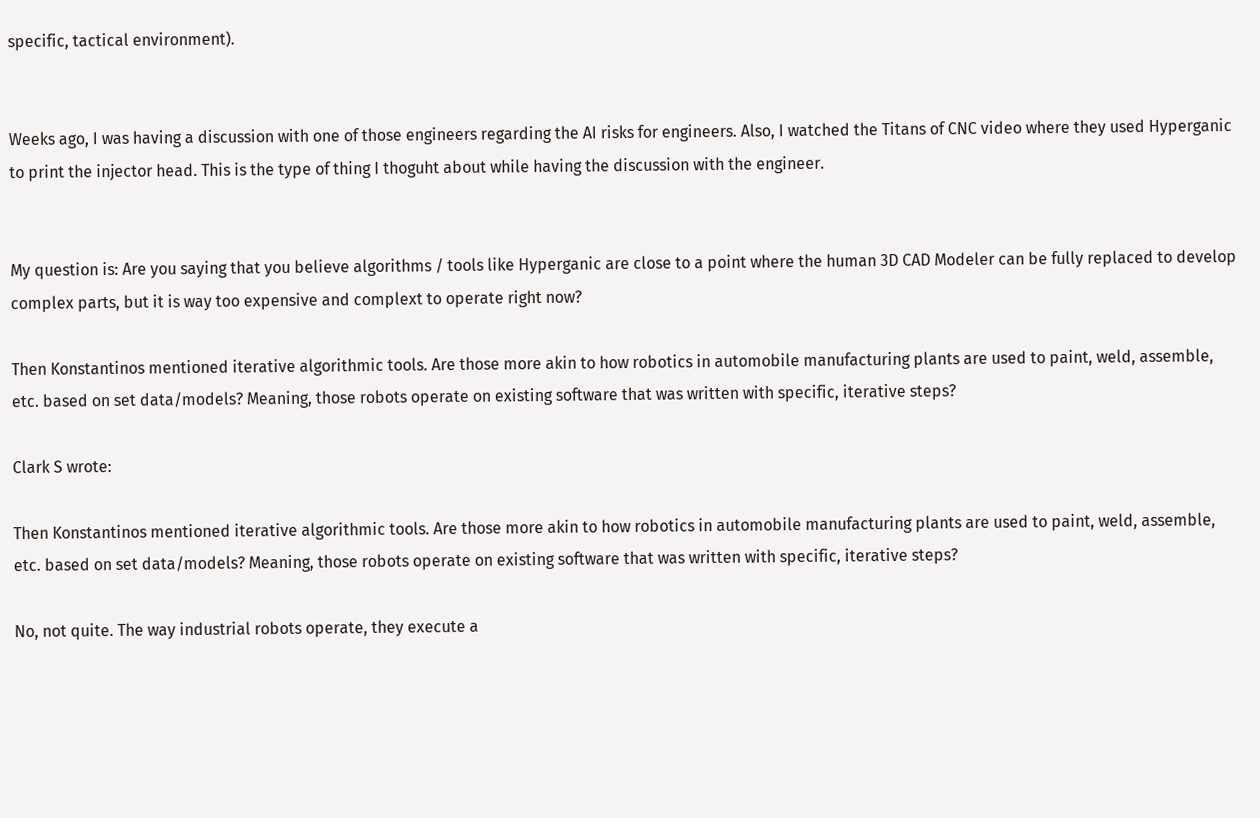specific, tactical environment).


Weeks ago, I was having a discussion with one of those engineers regarding the AI risks for engineers. Also, I watched the Titans of CNC video where they used Hyperganic to print the injector head. This is the type of thing I thoguht about while having the discussion with the engineer.


My question is: Are you saying that you believe algorithms / tools like Hyperganic are close to a point where the human 3D CAD Modeler can be fully replaced to develop complex parts, but it is way too expensive and complext to operate right now?

Then Konstantinos mentioned iterative algorithmic tools. Are those more akin to how robotics in automobile manufacturing plants are used to paint, weld, assemble, etc. based on set data/models? Meaning, those robots operate on existing software that was written with specific, iterative steps?

Clark S wrote:

Then Konstantinos mentioned iterative algorithmic tools. Are those more akin to how robotics in automobile manufacturing plants are used to paint, weld, assemble, etc. based on set data/models? Meaning, those robots operate on existing software that was written with specific, iterative steps?

No, not quite. The way industrial robots operate, they execute a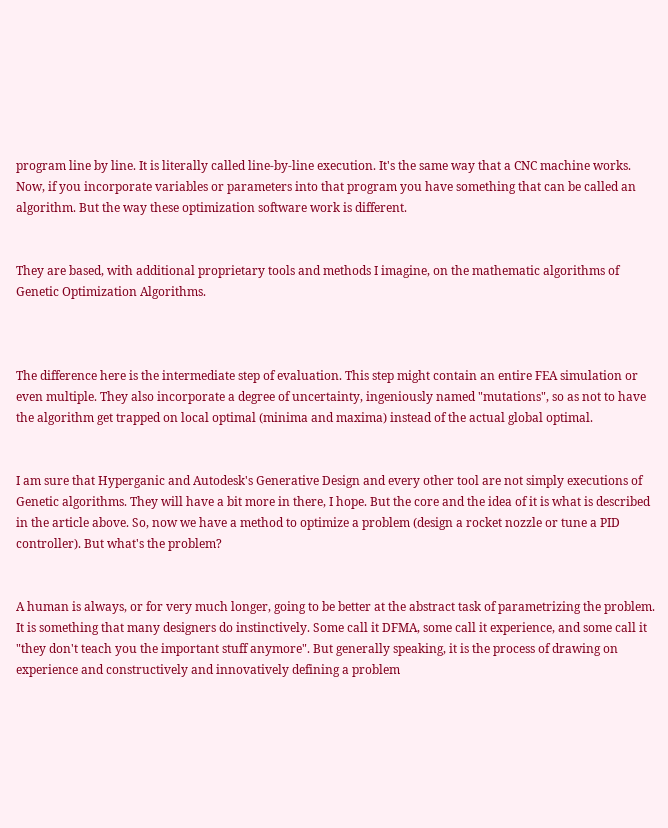program line by line. It is literally called line-by-line execution. It's the same way that a CNC machine works. Now, if you incorporate variables or parameters into that program you have something that can be called an algorithm. But the way these optimization software work is different.


They are based, with additional proprietary tools and methods I imagine, on the mathematic algorithms of Genetic Optimization Algorithms.



The difference here is the intermediate step of evaluation. This step might contain an entire FEA simulation or even multiple. They also incorporate a degree of uncertainty, ingeniously named "mutations", so as not to have the algorithm get trapped on local optimal (minima and maxima) instead of the actual global optimal.


I am sure that Hyperganic and Autodesk's Generative Design and every other tool are not simply executions of Genetic algorithms. They will have a bit more in there, I hope. But the core and the idea of it is what is described in the article above. So, now we have a method to optimize a problem (design a rocket nozzle or tune a PID controller). But what's the problem?


A human is always, or for very much longer, going to be better at the abstract task of parametrizing the problem. It is something that many designers do instinctively. Some call it DFMA, some call it experience, and some call it "they don't teach you the important stuff anymore". But generally speaking, it is the process of drawing on experience and constructively and innovatively defining a problem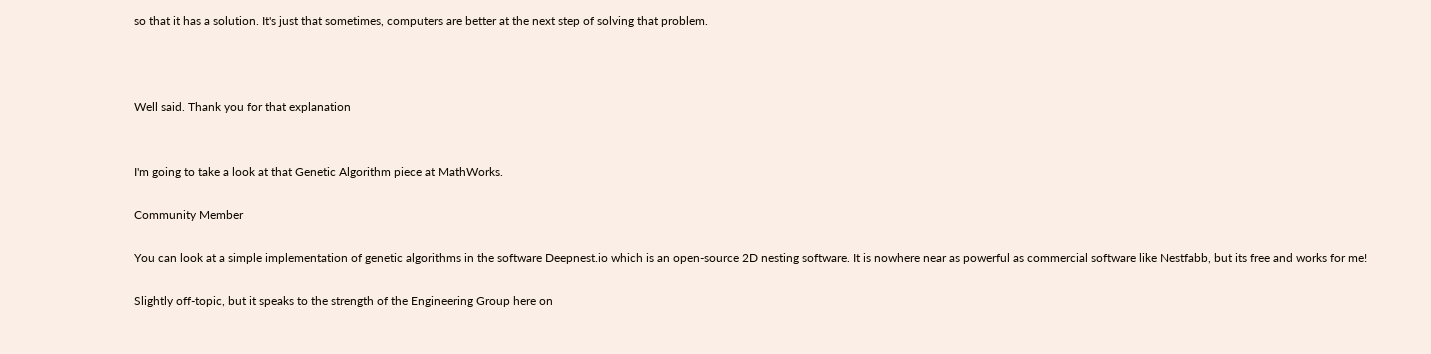so that it has a solution. It's just that sometimes, computers are better at the next step of solving that problem.



Well said. Thank you for that explanation


I'm going to take a look at that Genetic Algorithm piece at MathWorks.

Community Member

You can look at a simple implementation of genetic algorithms in the software Deepnest.io which is an open-source 2D nesting software. It is nowhere near as powerful as commercial software like Nestfabb, but its free and works for me!

Slightly off-topic, but it speaks to the strength of the Engineering Group here on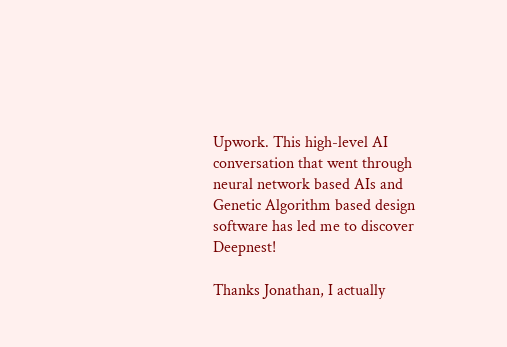Upwork. This high-level AI conversation that went through neural network based AIs and Genetic Algorithm based design software has led me to discover Deepnest!

Thanks Jonathan, I actually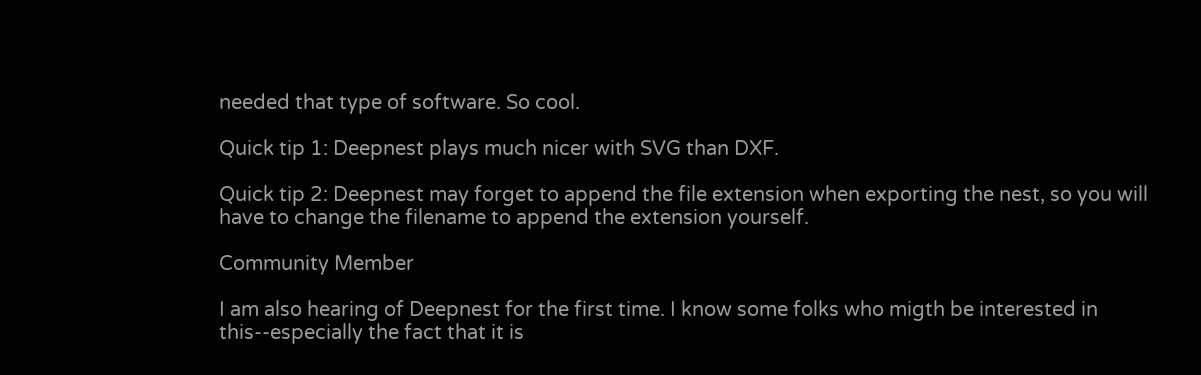needed that type of software. So cool.

Quick tip 1: Deepnest plays much nicer with SVG than DXF.

Quick tip 2: Deepnest may forget to append the file extension when exporting the nest, so you will have to change the filename to append the extension yourself.

Community Member

I am also hearing of Deepnest for the first time. I know some folks who migth be interested in this--especially the fact that it is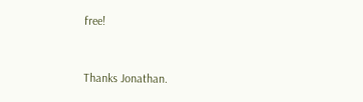free!


Thanks Jonathan.